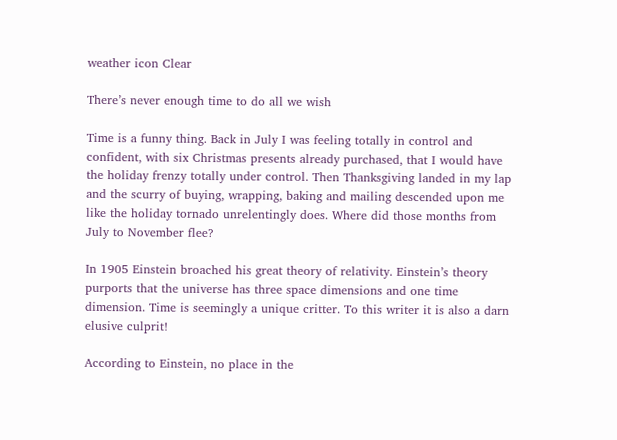weather icon Clear

There’s never enough time to do all we wish

Time is a funny thing. Back in July I was feeling totally in control and confident, with six Christmas presents already purchased, that I would have the holiday frenzy totally under control. Then Thanksgiving landed in my lap and the scurry of buying, wrapping, baking and mailing descended upon me like the holiday tornado unrelentingly does. Where did those months from July to November flee?

In 1905 Einstein broached his great theory of relativity. Einstein’s theory purports that the universe has three space dimensions and one time dimension. Time is seemingly a unique critter. To this writer it is also a darn elusive culprit!

According to Einstein, no place in the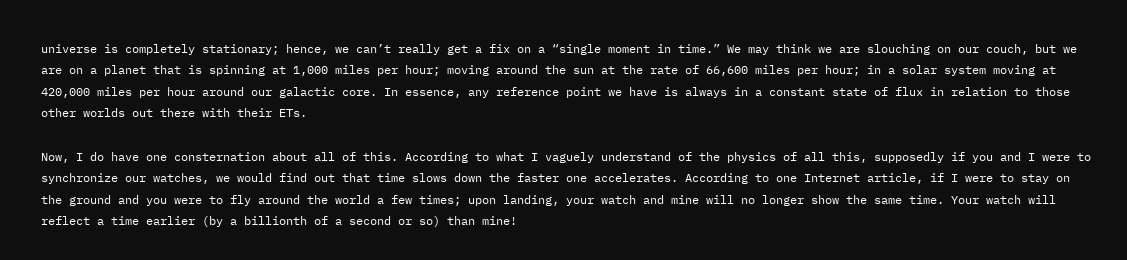universe is completely stationary; hence, we can’t really get a fix on a “single moment in time.” We may think we are slouching on our couch, but we are on a planet that is spinning at 1,000 miles per hour; moving around the sun at the rate of 66,600 miles per hour; in a solar system moving at 420,000 miles per hour around our galactic core. In essence, any reference point we have is always in a constant state of flux in relation to those other worlds out there with their ETs.

Now, I do have one consternation about all of this. According to what I vaguely understand of the physics of all this, supposedly if you and I were to synchronize our watches, we would find out that time slows down the faster one accelerates. According to one Internet article, if I were to stay on the ground and you were to fly around the world a few times; upon landing, your watch and mine will no longer show the same time. Your watch will reflect a time earlier (by a billionth of a second or so) than mine!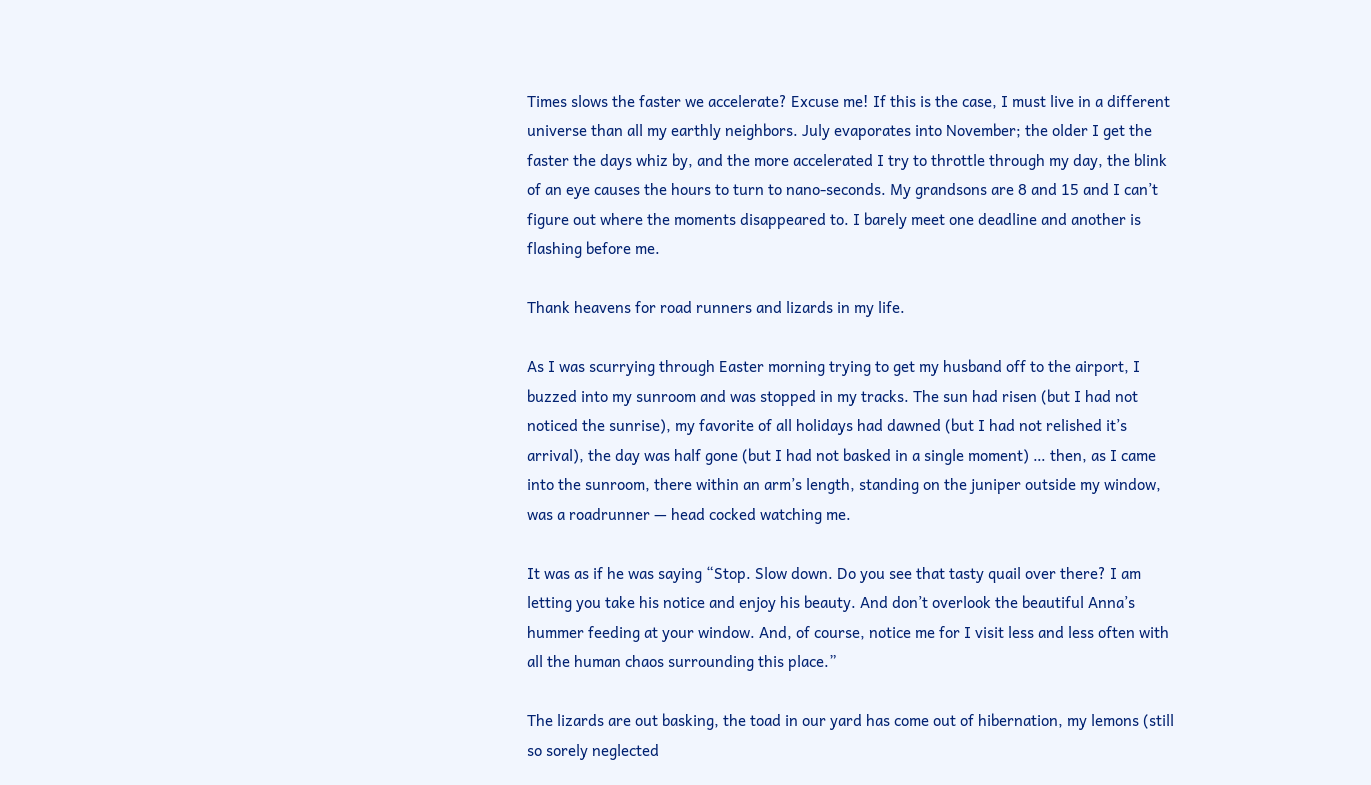Times slows the faster we accelerate? Excuse me! If this is the case, I must live in a different universe than all my earthly neighbors. July evaporates into November; the older I get the faster the days whiz by, and the more accelerated I try to throttle through my day, the blink of an eye causes the hours to turn to nano-seconds. My grandsons are 8 and 15 and I can’t figure out where the moments disappeared to. I barely meet one deadline and another is flashing before me.

Thank heavens for road runners and lizards in my life.

As I was scurrying through Easter morning trying to get my husband off to the airport, I buzzed into my sunroom and was stopped in my tracks. The sun had risen (but I had not noticed the sunrise), my favorite of all holidays had dawned (but I had not relished it’s arrival), the day was half gone (but I had not basked in a single moment) … then, as I came into the sunroom, there within an arm’s length, standing on the juniper outside my window, was a roadrunner — head cocked watching me.

It was as if he was saying “Stop. Slow down. Do you see that tasty quail over there? I am letting you take his notice and enjoy his beauty. And don’t overlook the beautiful Anna’s hummer feeding at your window. And, of course, notice me for I visit less and less often with all the human chaos surrounding this place.”

The lizards are out basking, the toad in our yard has come out of hibernation, my lemons (still so sorely neglected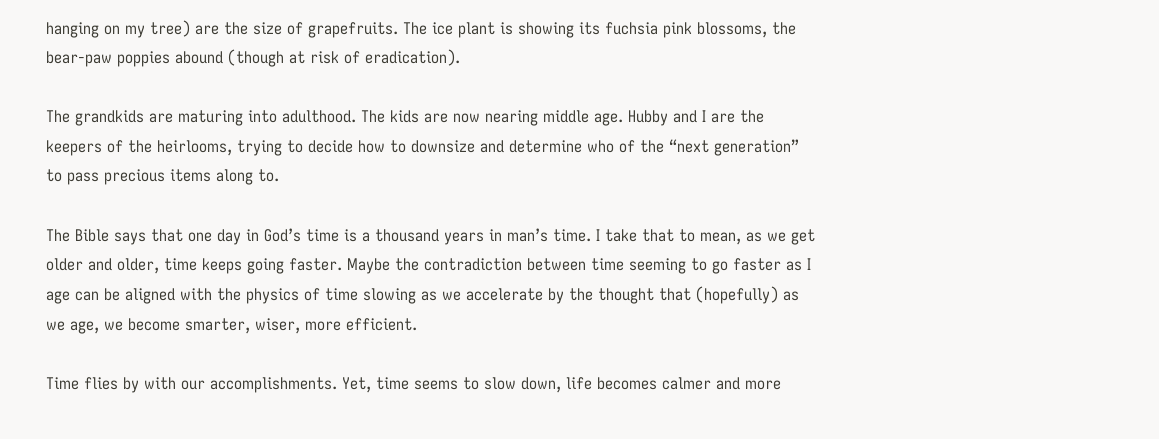hanging on my tree) are the size of grapefruits. The ice plant is showing its fuchsia pink blossoms, the bear-paw poppies abound (though at risk of eradication).

The grandkids are maturing into adulthood. The kids are now nearing middle age. Hubby and I are the keepers of the heirlooms, trying to decide how to downsize and determine who of the “next generation” to pass precious items along to.

The Bible says that one day in God’s time is a thousand years in man’s time. I take that to mean, as we get older and older, time keeps going faster. Maybe the contradiction between time seeming to go faster as I age can be aligned with the physics of time slowing as we accelerate by the thought that (hopefully) as we age, we become smarter, wiser, more efficient.

Time flies by with our accomplishments. Yet, time seems to slow down, life becomes calmer and more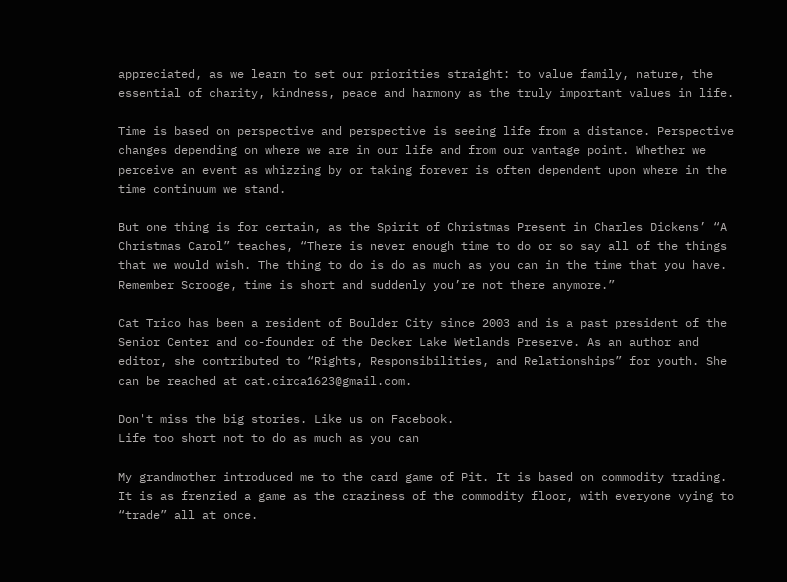appreciated, as we learn to set our priorities straight: to value family, nature, the essential of charity, kindness, peace and harmony as the truly important values in life.

Time is based on perspective and perspective is seeing life from a distance. Perspective changes depending on where we are in our life and from our vantage point. Whether we perceive an event as whizzing by or taking forever is often dependent upon where in the time continuum we stand.

But one thing is for certain, as the Spirit of Christmas Present in Charles Dickens’ “A Christmas Carol” teaches, “There is never enough time to do or so say all of the things that we would wish. The thing to do is do as much as you can in the time that you have. Remember Scrooge, time is short and suddenly you’re not there anymore.”

Cat Trico has been a resident of Boulder City since 2003 and is a past president of the Senior Center and co-founder of the Decker Lake Wetlands Preserve. As an author and editor, she contributed to “Rights, Responsibilities, and Relationships” for youth. She can be reached at cat.circa1623@gmail.com.

Don't miss the big stories. Like us on Facebook.
Life too short not to do as much as you can

My grandmother introduced me to the card game of Pit. It is based on commodity trading. It is as frenzied a game as the craziness of the commodity floor, with everyone vying to “trade” all at once.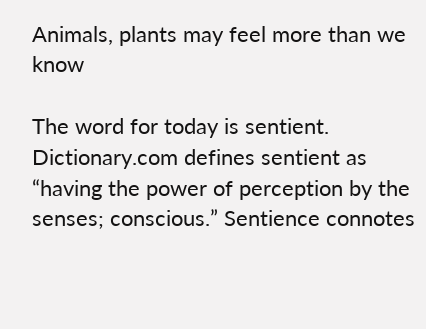Animals, plants may feel more than we know

The word for today is sentient. Dictionary.com defines sentient as “having the power of perception by the senses; conscious.” Sentience connotes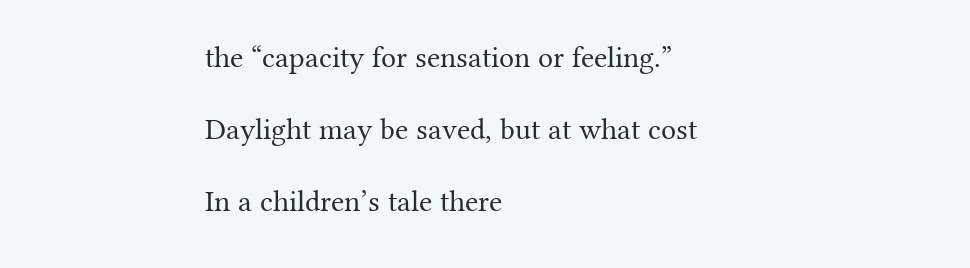the “capacity for sensation or feeling.”

Daylight may be saved, but at what cost

In a children’s tale there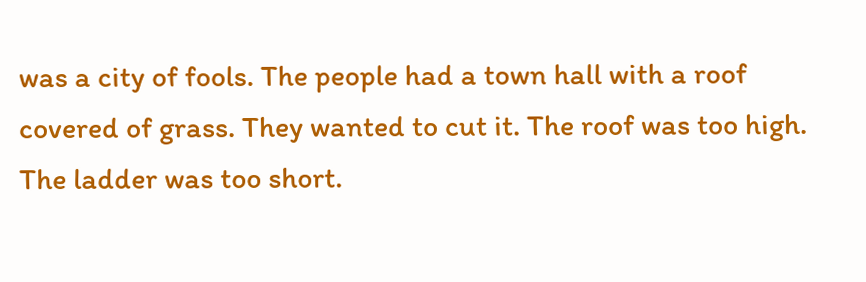was a city of fools. The people had a town hall with a roof covered of grass. They wanted to cut it. The roof was too high. The ladder was too short.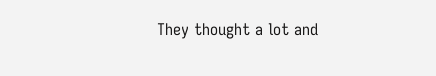They thought a lot and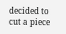decided to cut a piece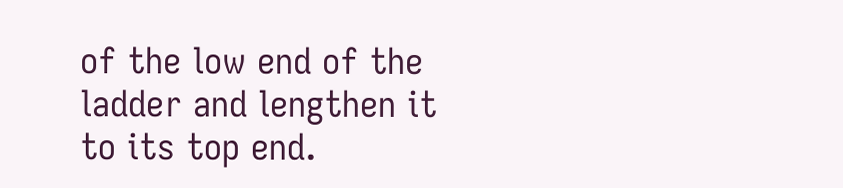of the low end of the ladder and lengthen it to its top end.